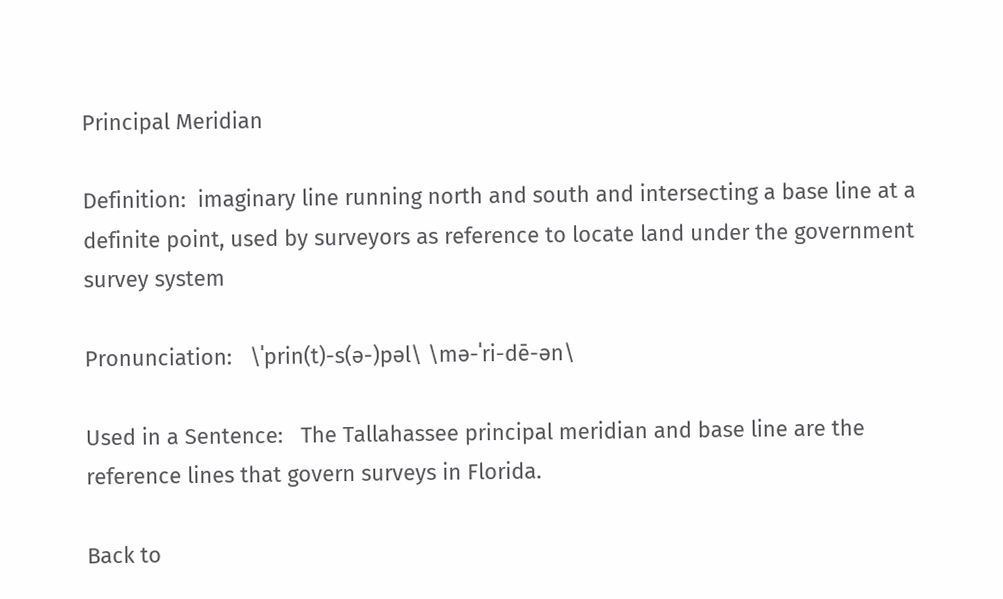Principal Meridian

Definition:  imaginary line running north and south and intersecting a base line at a definite point, used by surveyors as reference to locate land under the government survey system

Pronunciation:   \ˈprin(t)-s(ə-)pəl\ \mə-ˈri-dē-ən\

Used in a Sentence:   The Tallahassee principal meridian and base line are the reference lines that govern surveys in Florida.

Back to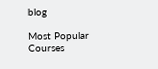blog

Most Popular Courses